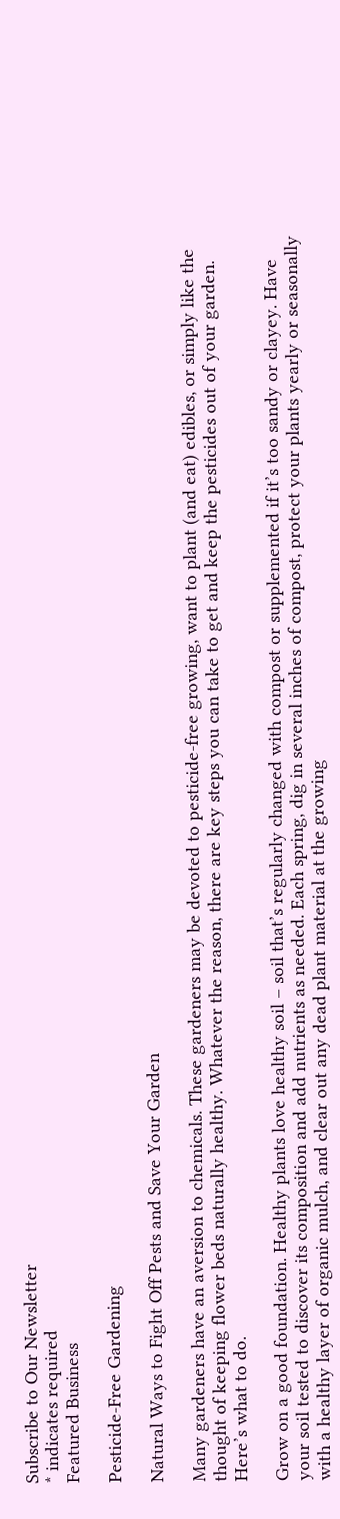Subscribe to Our Newsletter
* indicates required
Featured Business

Pesticide-Free Gardening

Natural Ways to Fight Off Pests and Save Your Garden

Many gardeners have an aversion to chemicals. These gardeners may be devoted to pesticide-free growing, want to plant (and eat) edibles, or simply like the thought of keeping flower beds naturally healthy. Whatever the reason, there are key steps you can take to get and keep the pesticides out of your garden. Here’s what to do.

Grow on a good foundation. Healthy plants love healthy soil – soil that’s regularly changed with compost or supplemented if it’s too sandy or clayey. Have your soil tested to discover its composition and add nutrients as needed. Each spring, dig in several inches of compost, protect your plants yearly or seasonally with a healthy layer of organic mulch, and clear out any dead plant material at the growing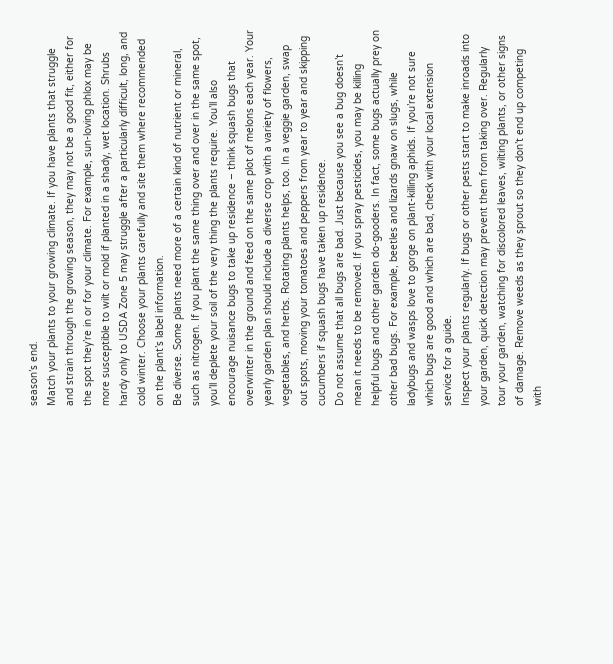season’s end.
Match your plants to your growing climate. If you have plants that struggle and strain through the growing season, they may not be a good fit, either for the spot they’re in or for your climate. For example, sun-loving phlox may be more susceptible to wilt or mold if planted in a shady, wet location. Shrubs hardy only to USDA Zone 5 may struggle after a particularly difficult, long, and cold winter. Choose your plants carefully and site them where recommended on the plant’s label information.
Be diverse. Some plants need more of a certain kind of nutrient or mineral, such as nitrogen. If you plant the same thing over and over in the same spot, you’ll deplete your soil of the very thing the plants require. You’ll also encourage nuisance bugs to take up residence – think squash bugs that overwinter in the ground and feed on the same plot of melons each year. Your yearly garden plan should include a diverse crop with a variety of flowers, vegetables, and herbs. Rotating plants helps, too. In a veggie garden, swap out spots, moving your tomatoes and peppers from year to year and skipping cucumbers if squash bugs have taken up residence.
Do not assume that all bugs are bad. Just because you see a bug doesn’t mean it needs to be removed. If you spray pesticides, you may be killing helpful bugs and other garden do-gooders. In fact, some bugs actually prey on other bad bugs. For example, beetles and lizards gnaw on slugs, while ladybugs and wasps love to gorge on plant-killing aphids. If you’re not sure which bugs are good and which are bad, check with your local extension service for a guide.
Inspect your plants regularly. If bugs or other pests start to make inroads into your garden, quick detection may prevent them from taking over. Regularly tour your garden, watching for discolored leaves, wilting plants, or other signs of damage. Remove weeds as they sprout so they don’t end up competing with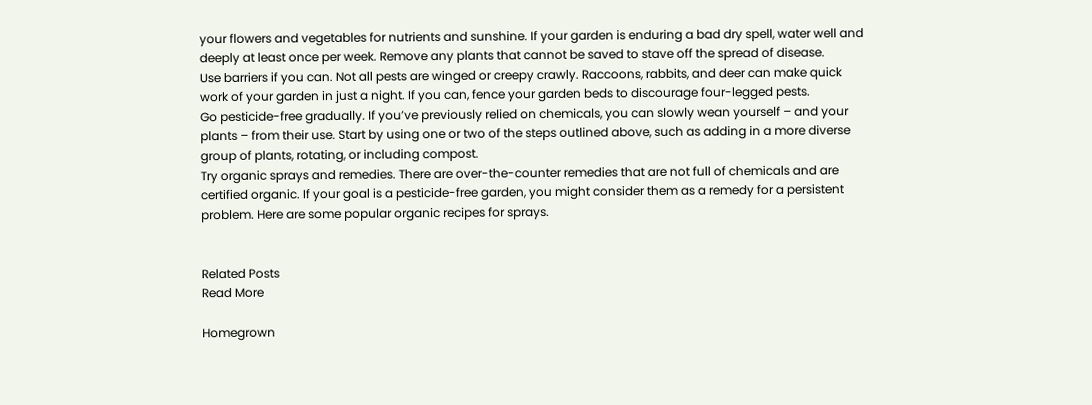your flowers and vegetables for nutrients and sunshine. If your garden is enduring a bad dry spell, water well and deeply at least once per week. Remove any plants that cannot be saved to stave off the spread of disease.
Use barriers if you can. Not all pests are winged or creepy crawly. Raccoons, rabbits, and deer can make quick work of your garden in just a night. If you can, fence your garden beds to discourage four-legged pests.
Go pesticide-free gradually. If you’ve previously relied on chemicals, you can slowly wean yourself – and your plants – from their use. Start by using one or two of the steps outlined above, such as adding in a more diverse group of plants, rotating, or including compost.
Try organic sprays and remedies. There are over-the-counter remedies that are not full of chemicals and are certified organic. If your goal is a pesticide-free garden, you might consider them as a remedy for a persistent problem. Here are some popular organic recipes for sprays.


Related Posts
Read More

Homegrown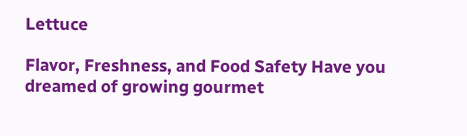Lettuce

Flavor, Freshness, and Food Safety Have you dreamed of growing gourmet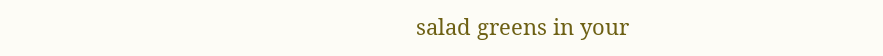salad greens in your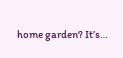home garden? It’s…